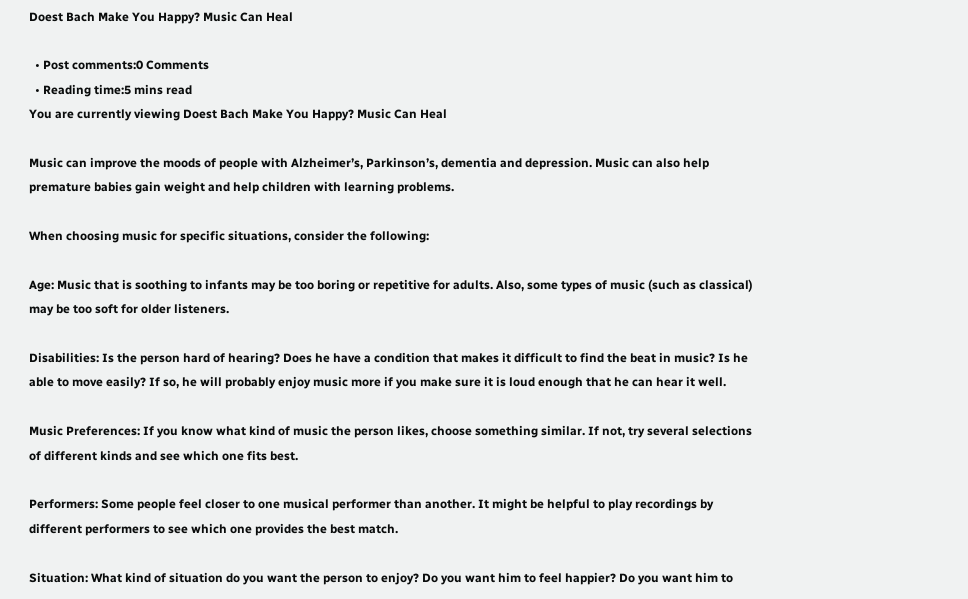Doest Bach Make You Happy? Music Can Heal

  • Post comments:0 Comments
  • Reading time:5 mins read
You are currently viewing Doest Bach Make You Happy? Music Can Heal

Music can improve the moods of people with Alzheimer’s, Parkinson’s, dementia and depression. Music can also help premature babies gain weight and help children with learning problems.

When choosing music for specific situations, consider the following:

Age: Music that is soothing to infants may be too boring or repetitive for adults. Also, some types of music (such as classical) may be too soft for older listeners.

Disabilities: Is the person hard of hearing? Does he have a condition that makes it difficult to find the beat in music? Is he able to move easily? If so, he will probably enjoy music more if you make sure it is loud enough that he can hear it well.

Music Preferences: If you know what kind of music the person likes, choose something similar. If not, try several selections of different kinds and see which one fits best.

Performers: Some people feel closer to one musical performer than another. It might be helpful to play recordings by different performers to see which one provides the best match.

Situation: What kind of situation do you want the person to enjoy? Do you want him to feel happier? Do you want him to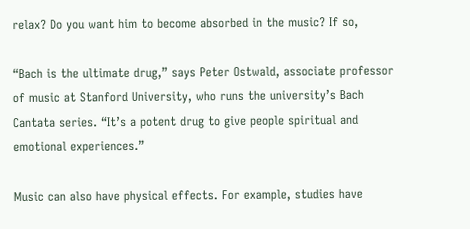relax? Do you want him to become absorbed in the music? If so,

“Bach is the ultimate drug,” says Peter Ostwald, associate professor of music at Stanford University, who runs the university’s Bach Cantata series. “It’s a potent drug to give people spiritual and emotional experiences.”

Music can also have physical effects. For example, studies have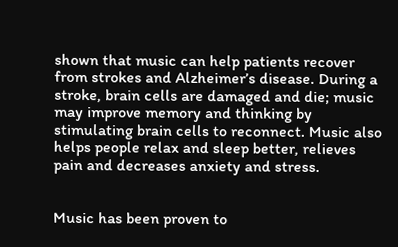shown that music can help patients recover from strokes and Alzheimer’s disease. During a stroke, brain cells are damaged and die; music may improve memory and thinking by stimulating brain cells to reconnect. Music also helps people relax and sleep better, relieves pain and decreases anxiety and stress.


Music has been proven to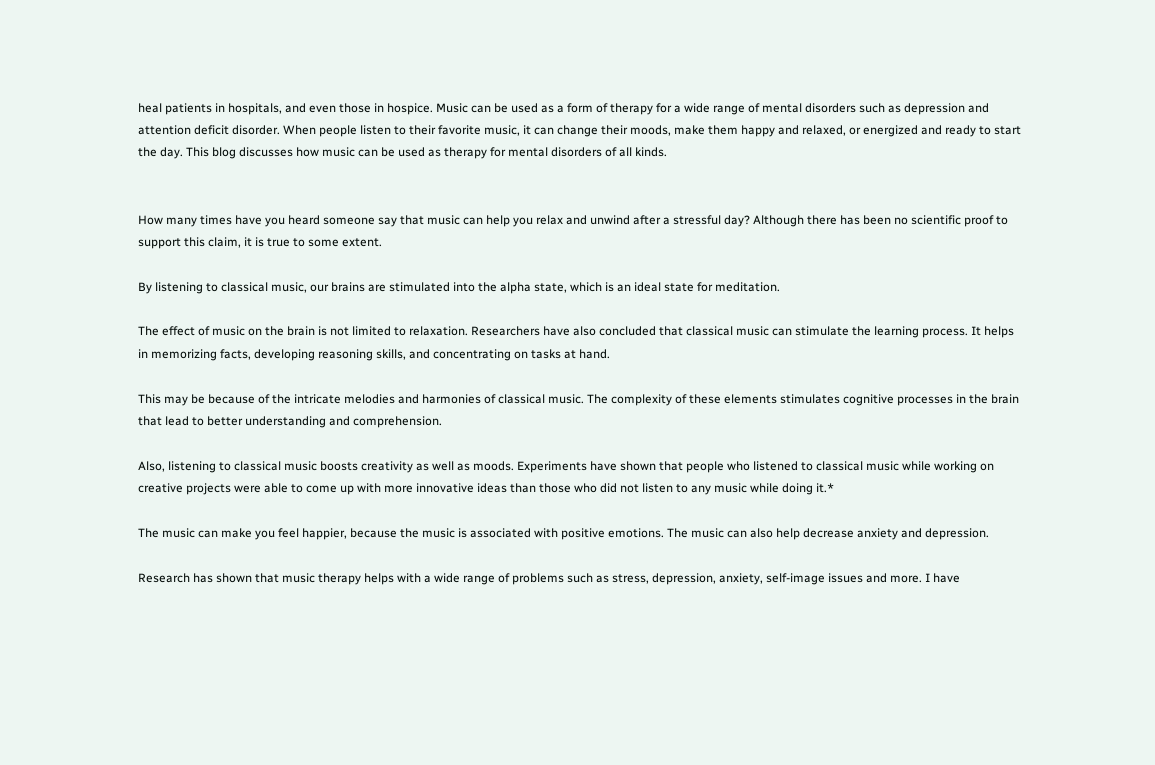heal patients in hospitals, and even those in hospice. Music can be used as a form of therapy for a wide range of mental disorders such as depression and attention deficit disorder. When people listen to their favorite music, it can change their moods, make them happy and relaxed, or energized and ready to start the day. This blog discusses how music can be used as therapy for mental disorders of all kinds.


How many times have you heard someone say that music can help you relax and unwind after a stressful day? Although there has been no scientific proof to support this claim, it is true to some extent.

By listening to classical music, our brains are stimulated into the alpha state, which is an ideal state for meditation.

The effect of music on the brain is not limited to relaxation. Researchers have also concluded that classical music can stimulate the learning process. It helps in memorizing facts, developing reasoning skills, and concentrating on tasks at hand.

This may be because of the intricate melodies and harmonies of classical music. The complexity of these elements stimulates cognitive processes in the brain that lead to better understanding and comprehension.

Also, listening to classical music boosts creativity as well as moods. Experiments have shown that people who listened to classical music while working on creative projects were able to come up with more innovative ideas than those who did not listen to any music while doing it.*

The music can make you feel happier, because the music is associated with positive emotions. The music can also help decrease anxiety and depression.

Research has shown that music therapy helps with a wide range of problems such as stress, depression, anxiety, self-image issues and more. I have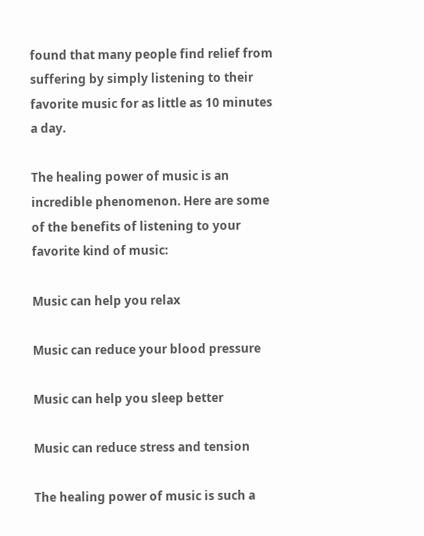found that many people find relief from suffering by simply listening to their favorite music for as little as 10 minutes a day.

The healing power of music is an incredible phenomenon. Here are some of the benefits of listening to your favorite kind of music:

Music can help you relax

Music can reduce your blood pressure

Music can help you sleep better

Music can reduce stress and tension

The healing power of music is such a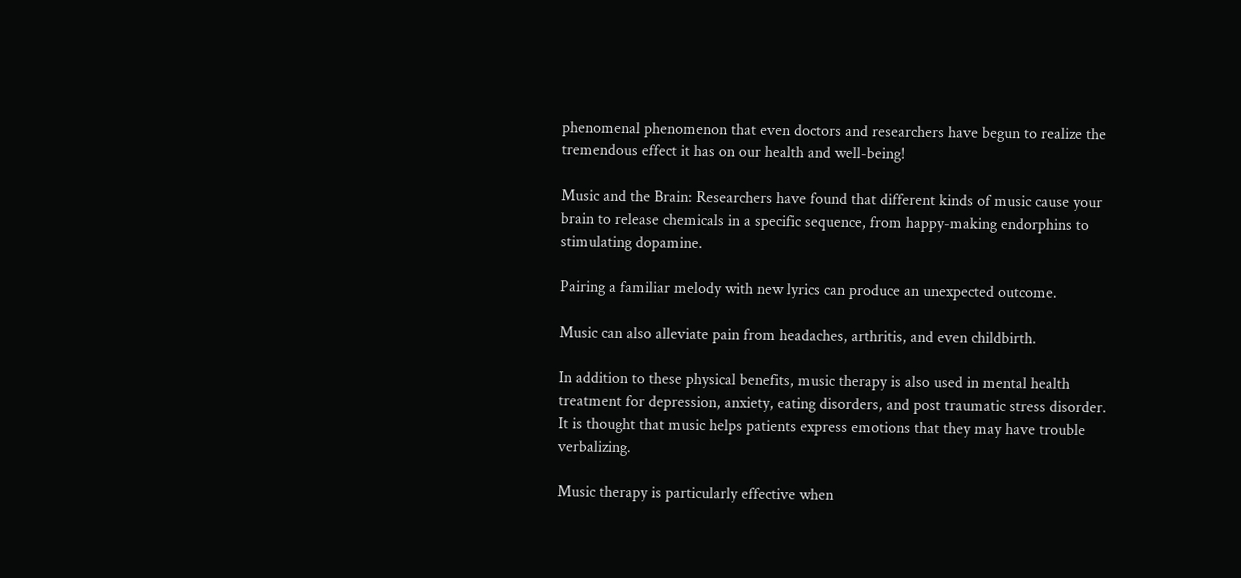phenomenal phenomenon that even doctors and researchers have begun to realize the tremendous effect it has on our health and well-being!

Music and the Brain: Researchers have found that different kinds of music cause your brain to release chemicals in a specific sequence, from happy-making endorphins to stimulating dopamine.

Pairing a familiar melody with new lyrics can produce an unexpected outcome.

Music can also alleviate pain from headaches, arthritis, and even childbirth.

In addition to these physical benefits, music therapy is also used in mental health treatment for depression, anxiety, eating disorders, and post traumatic stress disorder. It is thought that music helps patients express emotions that they may have trouble verbalizing.

Music therapy is particularly effective when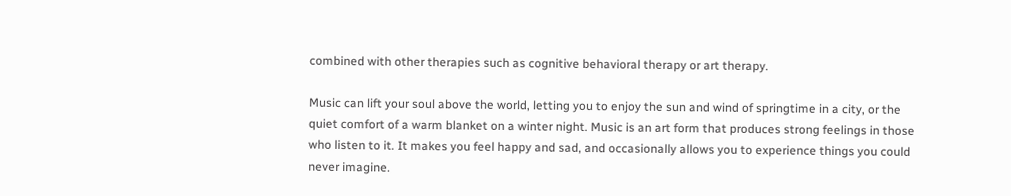combined with other therapies such as cognitive behavioral therapy or art therapy.

Music can lift your soul above the world, letting you to enjoy the sun and wind of springtime in a city, or the quiet comfort of a warm blanket on a winter night. Music is an art form that produces strong feelings in those who listen to it. It makes you feel happy and sad, and occasionally allows you to experience things you could never imagine.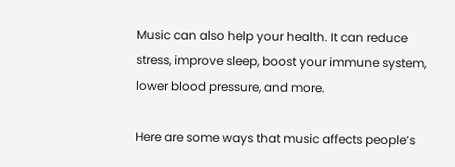Music can also help your health. It can reduce stress, improve sleep, boost your immune system, lower blood pressure, and more.

Here are some ways that music affects people’s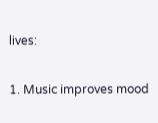lives:

1. Music improves mood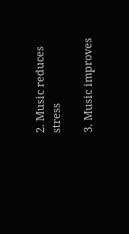2. Music reduces stress

3. Music improves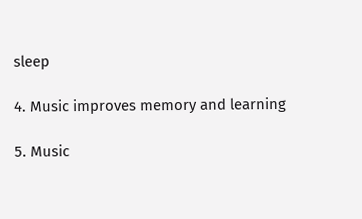sleep

4. Music improves memory and learning

5. Music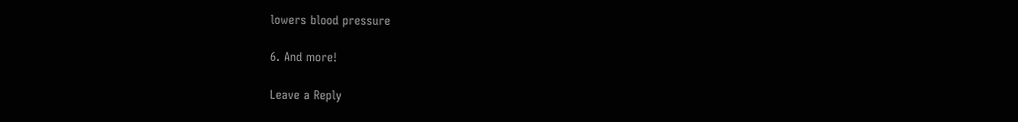lowers blood pressure

6. And more!

Leave a Reply